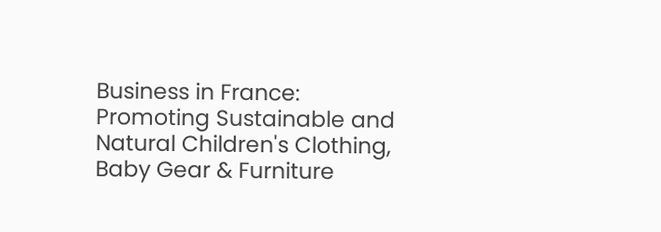Business in France: Promoting Sustainable and Natural Children's Clothing, Baby Gear & Furniture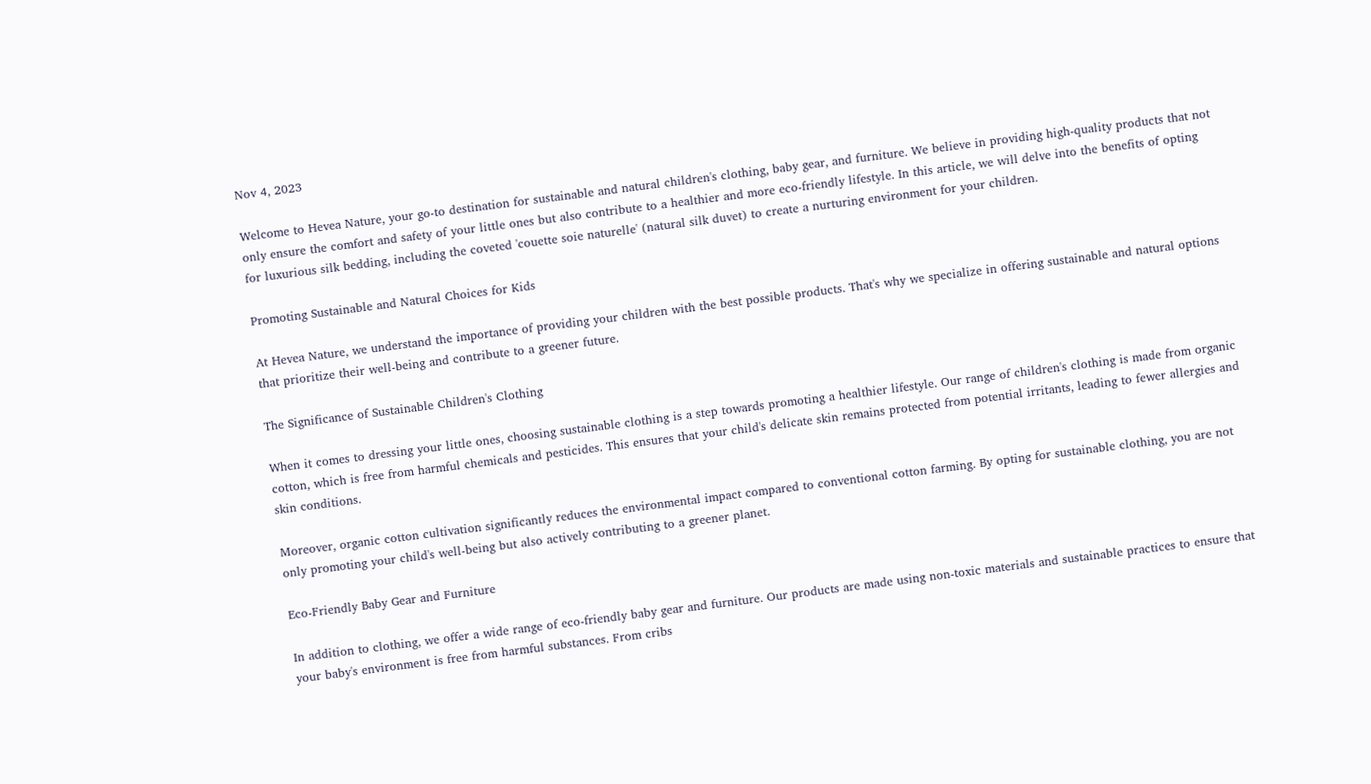Nov 4, 2023

Welcome to Hevea Nature, your go-to destination for sustainable and natural children's clothing, baby gear, and furniture. We believe in providing high-quality products that not only ensure the comfort and safety of your little ones but also contribute to a healthier and more eco-friendly lifestyle. In this article, we will delve into the benefits of opting for luxurious silk bedding, including the coveted 'couette soie naturelle' (natural silk duvet) to create a nurturing environment for your children.

Promoting Sustainable and Natural Choices for Kids

At Hevea Nature, we understand the importance of providing your children with the best possible products. That's why we specialize in offering sustainable and natural options that prioritize their well-being and contribute to a greener future.

The Significance of Sustainable Children's Clothing

When it comes to dressing your little ones, choosing sustainable clothing is a step towards promoting a healthier lifestyle. Our range of children's clothing is made from organic cotton, which is free from harmful chemicals and pesticides. This ensures that your child's delicate skin remains protected from potential irritants, leading to fewer allergies and skin conditions.

Moreover, organic cotton cultivation significantly reduces the environmental impact compared to conventional cotton farming. By opting for sustainable clothing, you are not only promoting your child's well-being but also actively contributing to a greener planet.

Eco-Friendly Baby Gear and Furniture

In addition to clothing, we offer a wide range of eco-friendly baby gear and furniture. Our products are made using non-toxic materials and sustainable practices to ensure that your baby's environment is free from harmful substances. From cribs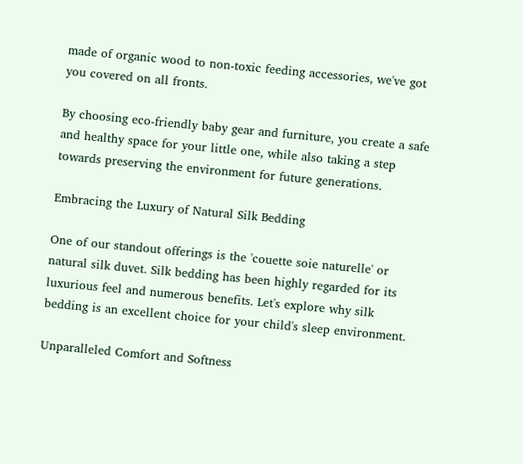made of organic wood to non-toxic feeding accessories, we've got you covered on all fronts.

By choosing eco-friendly baby gear and furniture, you create a safe and healthy space for your little one, while also taking a step towards preserving the environment for future generations.

Embracing the Luxury of Natural Silk Bedding

One of our standout offerings is the 'couette soie naturelle' or natural silk duvet. Silk bedding has been highly regarded for its luxurious feel and numerous benefits. Let's explore why silk bedding is an excellent choice for your child's sleep environment.

Unparalleled Comfort and Softness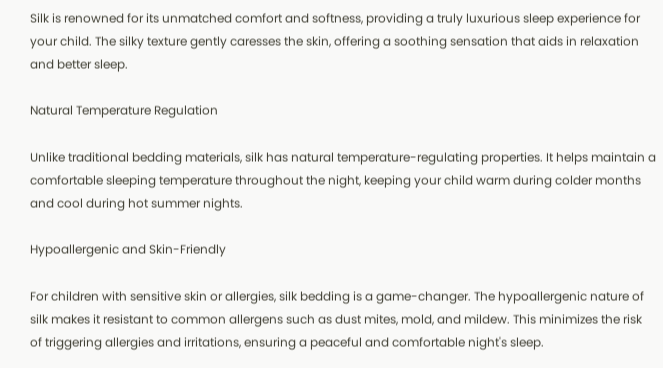Silk is renowned for its unmatched comfort and softness, providing a truly luxurious sleep experience for your child. The silky texture gently caresses the skin, offering a soothing sensation that aids in relaxation and better sleep.

Natural Temperature Regulation

Unlike traditional bedding materials, silk has natural temperature-regulating properties. It helps maintain a comfortable sleeping temperature throughout the night, keeping your child warm during colder months and cool during hot summer nights.

Hypoallergenic and Skin-Friendly

For children with sensitive skin or allergies, silk bedding is a game-changer. The hypoallergenic nature of silk makes it resistant to common allergens such as dust mites, mold, and mildew. This minimizes the risk of triggering allergies and irritations, ensuring a peaceful and comfortable night's sleep.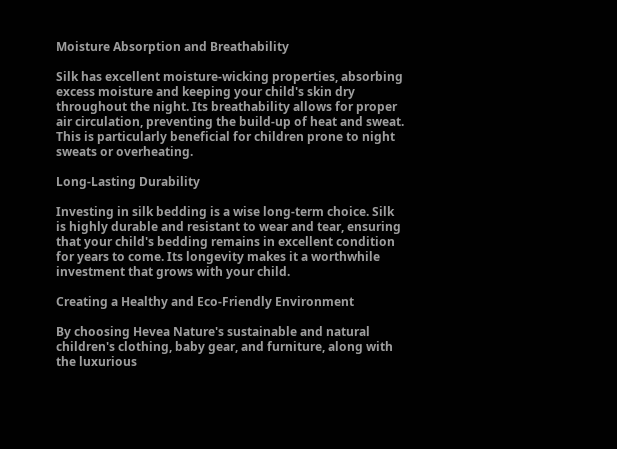Moisture Absorption and Breathability

Silk has excellent moisture-wicking properties, absorbing excess moisture and keeping your child's skin dry throughout the night. Its breathability allows for proper air circulation, preventing the build-up of heat and sweat. This is particularly beneficial for children prone to night sweats or overheating.

Long-Lasting Durability

Investing in silk bedding is a wise long-term choice. Silk is highly durable and resistant to wear and tear, ensuring that your child's bedding remains in excellent condition for years to come. Its longevity makes it a worthwhile investment that grows with your child.

Creating a Healthy and Eco-Friendly Environment

By choosing Hevea Nature's sustainable and natural children's clothing, baby gear, and furniture, along with the luxurious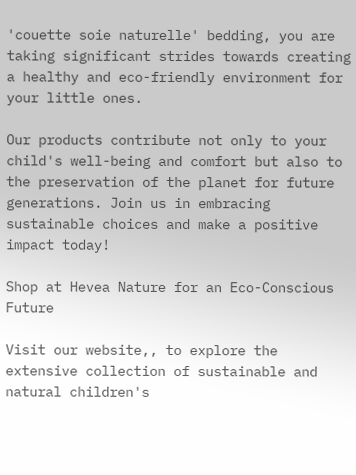'couette soie naturelle' bedding, you are taking significant strides towards creating a healthy and eco-friendly environment for your little ones.

Our products contribute not only to your child's well-being and comfort but also to the preservation of the planet for future generations. Join us in embracing sustainable choices and make a positive impact today!

Shop at Hevea Nature for an Eco-Conscious Future

Visit our website,, to explore the extensive collection of sustainable and natural children's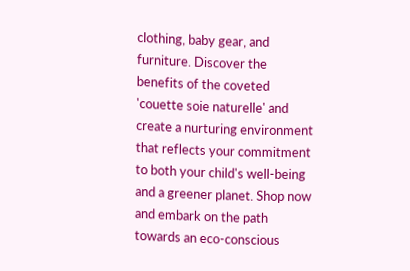clothing, baby gear, and furniture. Discover the benefits of the coveted 'couette soie naturelle' and create a nurturing environment that reflects your commitment to both your child's well-being and a greener planet. Shop now and embark on the path towards an eco-conscious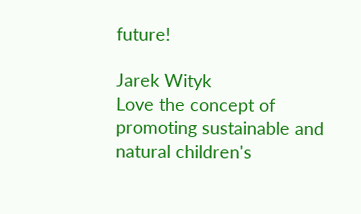future!

Jarek Wityk
Love the concept of promoting sustainable and natural children's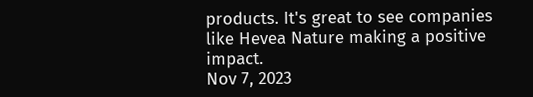products. It's great to see companies like Hevea Nature making a positive impact.
Nov 7, 2023